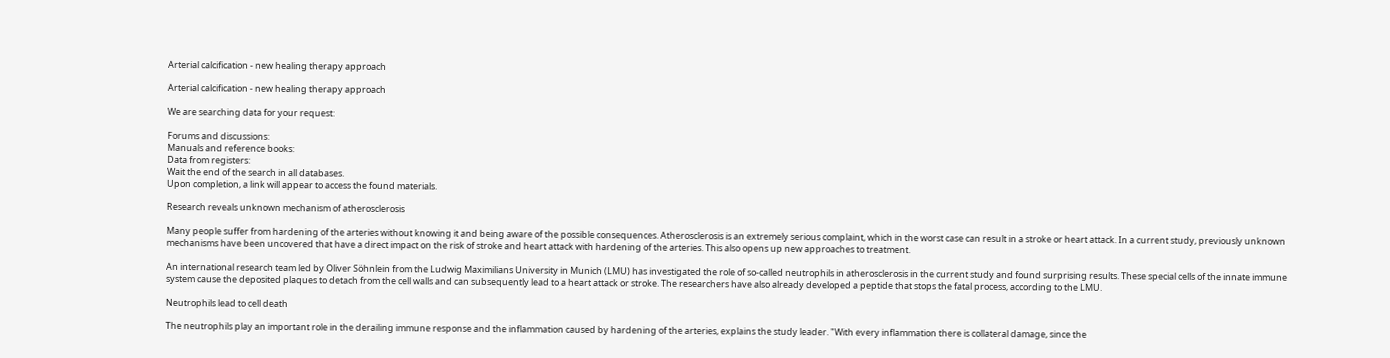Arterial calcification - new healing therapy approach

Arterial calcification - new healing therapy approach

We are searching data for your request:

Forums and discussions:
Manuals and reference books:
Data from registers:
Wait the end of the search in all databases.
Upon completion, a link will appear to access the found materials.

Research reveals unknown mechanism of atherosclerosis

Many people suffer from hardening of the arteries without knowing it and being aware of the possible consequences. Atherosclerosis is an extremely serious complaint, which in the worst case can result in a stroke or heart attack. In a current study, previously unknown mechanisms have been uncovered that have a direct impact on the risk of stroke and heart attack with hardening of the arteries. This also opens up new approaches to treatment.

An international research team led by Oliver Söhnlein from the Ludwig Maximilians University in Munich (LMU) has investigated the role of so-called neutrophils in atherosclerosis in the current study and found surprising results. These special cells of the innate immune system cause the deposited plaques to detach from the cell walls and can subsequently lead to a heart attack or stroke. The researchers have also already developed a peptide that stops the fatal process, according to the LMU.

Neutrophils lead to cell death

The neutrophils play an important role in the derailing immune response and the inflammation caused by hardening of the arteries, explains the study leader. "With every inflammation there is collateral damage, since the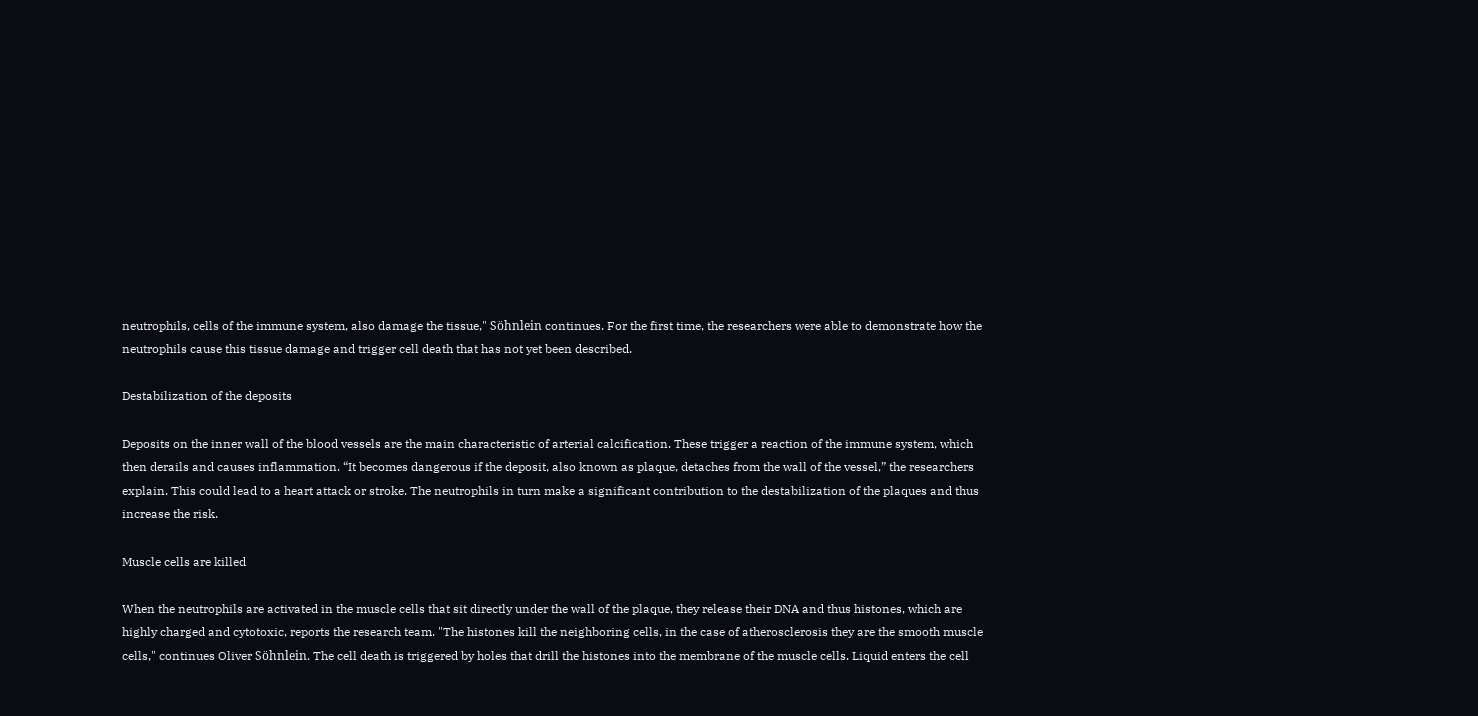neutrophils, cells of the immune system, also damage the tissue," Söhnlein continues. For the first time, the researchers were able to demonstrate how the neutrophils cause this tissue damage and trigger cell death that has not yet been described.

Destabilization of the deposits

Deposits on the inner wall of the blood vessels are the main characteristic of arterial calcification. These trigger a reaction of the immune system, which then derails and causes inflammation. “It becomes dangerous if the deposit, also known as plaque, detaches from the wall of the vessel,” the researchers explain. This could lead to a heart attack or stroke. The neutrophils in turn make a significant contribution to the destabilization of the plaques and thus increase the risk.

Muscle cells are killed

When the neutrophils are activated in the muscle cells that sit directly under the wall of the plaque, they release their DNA and thus histones, which are highly charged and cytotoxic, reports the research team. "The histones kill the neighboring cells, in the case of atherosclerosis they are the smooth muscle cells," continues Oliver Söhnlein. The cell death is triggered by holes that drill the histones into the membrane of the muscle cells. Liquid enters the cell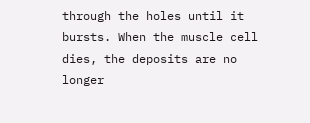through the holes until it bursts. When the muscle cell dies, the deposits are no longer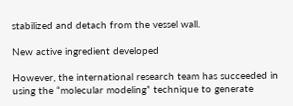stabilized and detach from the vessel wall.

New active ingredient developed

However, the international research team has succeeded in using the “molecular modeling” technique to generate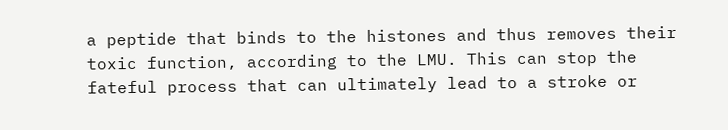a peptide that binds to the histones and thus removes their toxic function, according to the LMU. This can stop the fateful process that can ultimately lead to a stroke or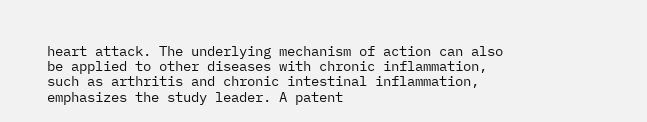heart attack. The underlying mechanism of action can also be applied to other diseases with chronic inflammation, such as arthritis and chronic intestinal inflammation, emphasizes the study leader. A patent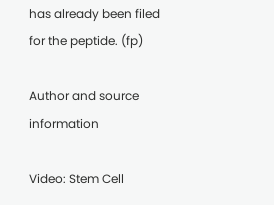has already been filed for the peptide. (fp)

Author and source information

Video: Stem Cell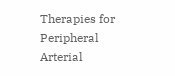Therapies for Peripheral Arterial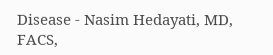Disease - Nasim Hedayati, MD, FACS,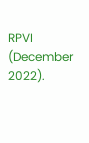RPVI (December 2022).